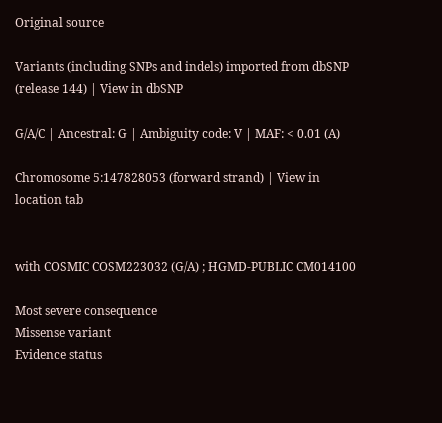Original source

Variants (including SNPs and indels) imported from dbSNP (release 144) | View in dbSNP

G/A/C | Ancestral: G | Ambiguity code: V | MAF: < 0.01 (A)

Chromosome 5:147828053 (forward strand) | View in location tab


with COSMIC COSM223032 (G/A) ; HGMD-PUBLIC CM014100

Most severe consequence
Missense variant
Evidence status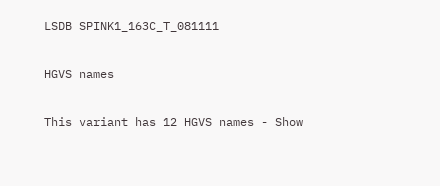LSDB SPINK1_163C_T_081111

HGVS names

This variant has 12 HGVS names - Show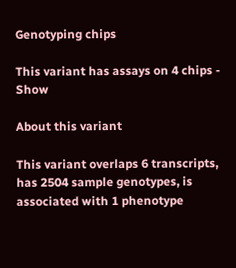Genotyping chips

This variant has assays on 4 chips - Show

About this variant

This variant overlaps 6 transcripts, has 2504 sample genotypes, is associated with 1 phenotype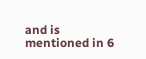and is mentioned in 6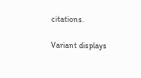citations.

Variant displays